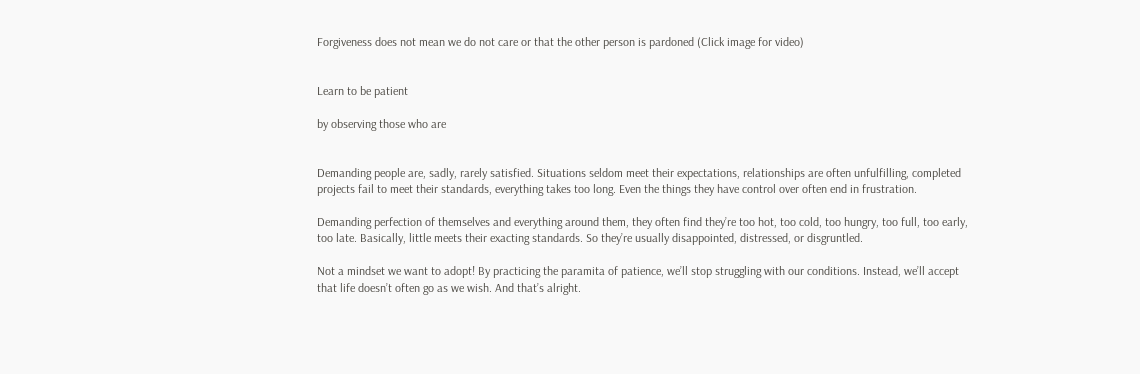Forgiveness does not mean we do not care or that the other person is pardoned (Click image for video)


Learn to be patient

by observing those who are


Demanding people are, sadly, rarely satisfied. Situations seldom meet their expectations, relationships are often unfulfilling, completed projects fail to meet their standards, everything takes too long. Even the things they have control over often end in frustration.

Demanding perfection of themselves and everything around them, they often find they’re too hot, too cold, too hungry, too full, too early, too late. Basically, little meets their exacting standards. So they’re usually disappointed, distressed, or disgruntled.

Not a mindset we want to adopt! By practicing the paramita of patience, we’ll stop struggling with our conditions. Instead, we’ll accept that life doesn’t often go as we wish. And that’s alright.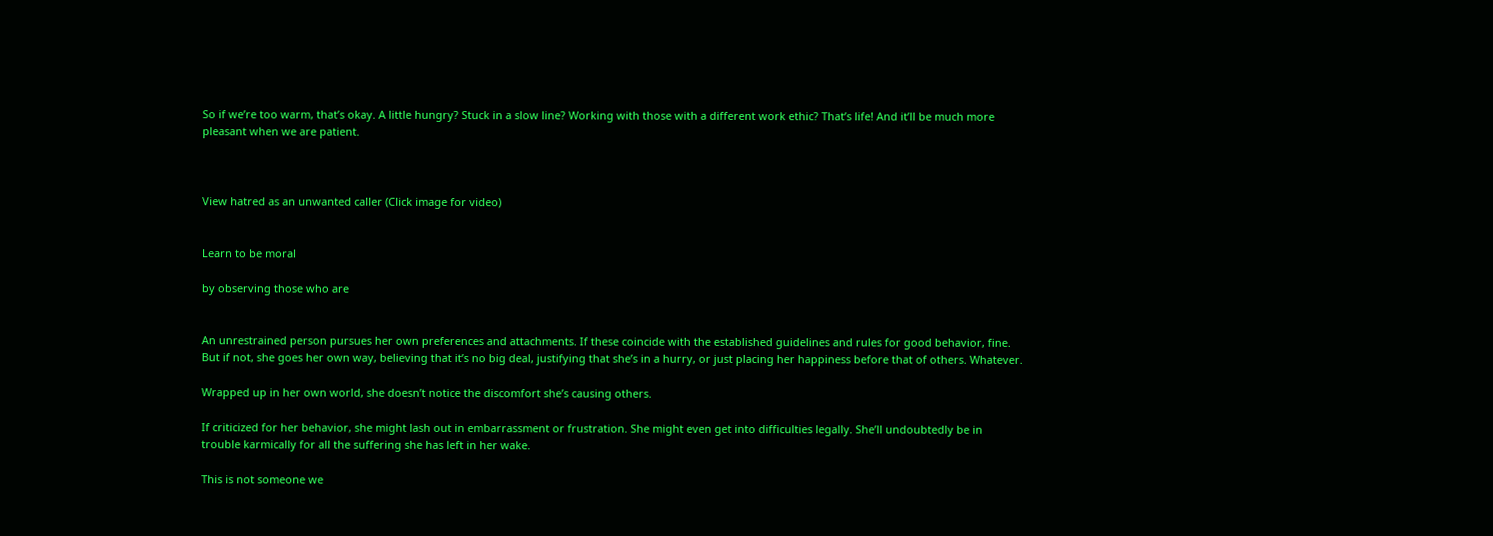So if we’re too warm, that’s okay. A little hungry? Stuck in a slow line? Working with those with a different work ethic? That’s life! And it’ll be much more pleasant when we are patient.



View hatred as an unwanted caller (Click image for video)


Learn to be moral

by observing those who are


An unrestrained person pursues her own preferences and attachments. If these coincide with the established guidelines and rules for good behavior, fine. But if not, she goes her own way, believing that it’s no big deal, justifying that she’s in a hurry, or just placing her happiness before that of others. Whatever.

Wrapped up in her own world, she doesn’t notice the discomfort she’s causing others.

If criticized for her behavior, she might lash out in embarrassment or frustration. She might even get into difficulties legally. She’ll undoubtedly be in trouble karmically for all the suffering she has left in her wake.

This is not someone we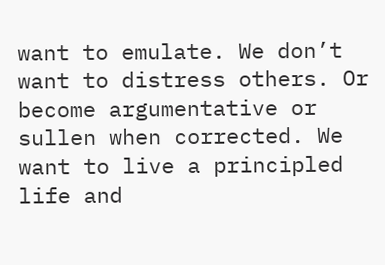want to emulate. We don’t want to distress others. Or become argumentative or sullen when corrected. We want to live a principled life and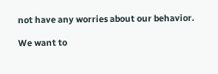not have any worries about our behavior.

We want to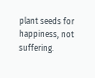plant seeds for happiness, not suffering.